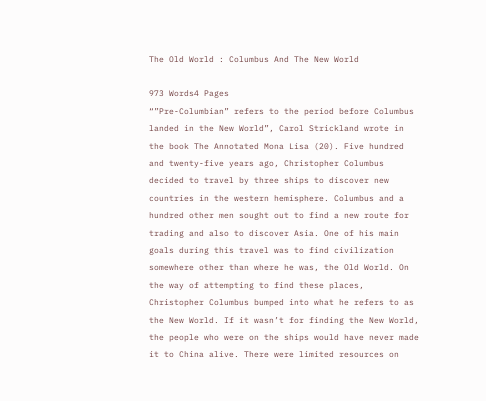The Old World : Columbus And The New World

973 Words4 Pages
“”Pre-Columbian” refers to the period before Columbus landed in the New World”, Carol Strickland wrote in the book The Annotated Mona Lisa (20). Five hundred and twenty-five years ago, Christopher Columbus decided to travel by three ships to discover new countries in the western hemisphere. Columbus and a hundred other men sought out to find a new route for trading and also to discover Asia. One of his main goals during this travel was to find civilization somewhere other than where he was, the Old World. On the way of attempting to find these places, Christopher Columbus bumped into what he refers to as the New World. If it wasn’t for finding the New World, the people who were on the ships would have never made it to China alive. There were limited resources on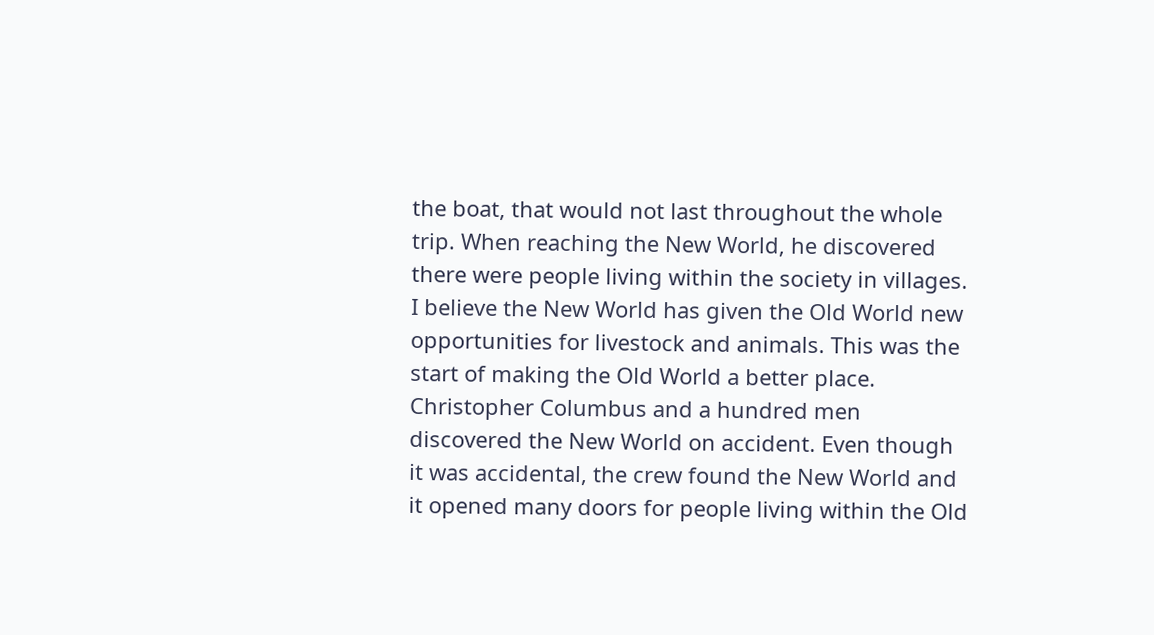the boat, that would not last throughout the whole trip. When reaching the New World, he discovered there were people living within the society in villages. I believe the New World has given the Old World new opportunities for livestock and animals. This was the start of making the Old World a better place. Christopher Columbus and a hundred men discovered the New World on accident. Even though it was accidental, the crew found the New World and it opened many doors for people living within the Old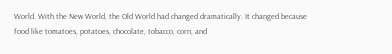World. With the New World, the Old World had changed dramatically. It changed because food like tomatoes, potatoes, chocolate, tobacco, corn, and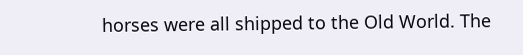horses were all shipped to the Old World. The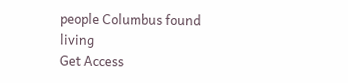people Columbus found living
Get Access